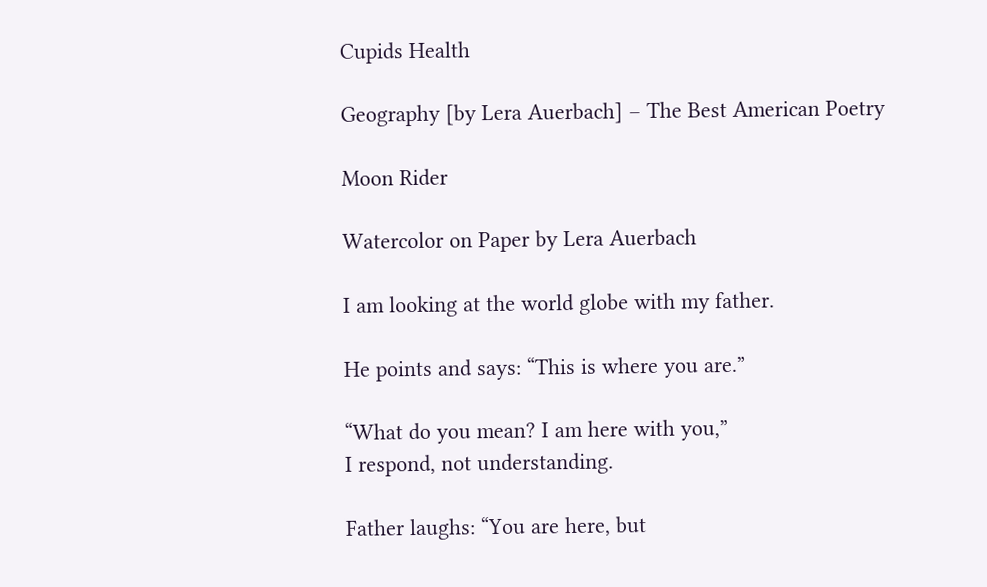Cupids Health

Geography [by Lera Auerbach] – The Best American Poetry

Moon Rider

Watercolor on Paper by Lera Auerbach

I am looking at the world globe with my father.

He points and says: “This is where you are.”

“What do you mean? I am here with you,”
I respond, not understanding.

Father laughs: “You are here, but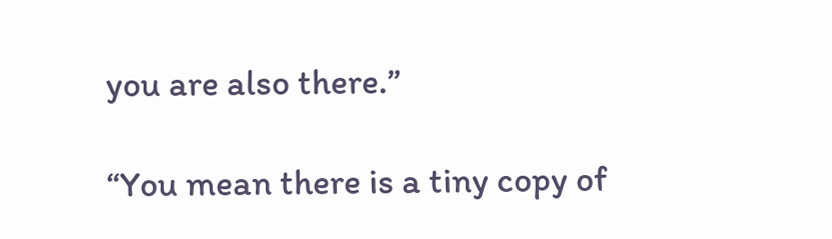you are also there.”

“You mean there is a tiny copy of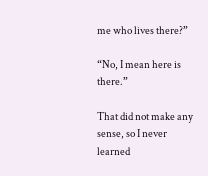me who lives there?”

“No, I mean here is there.”

That did not make any sense, so I never learned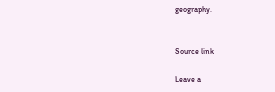geography.


Source link

Leave a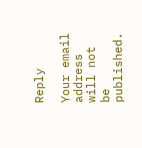Reply

Your email address will not be published.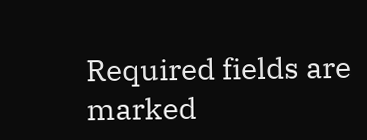Required fields are marked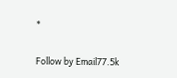*

Follow by Email77.5k